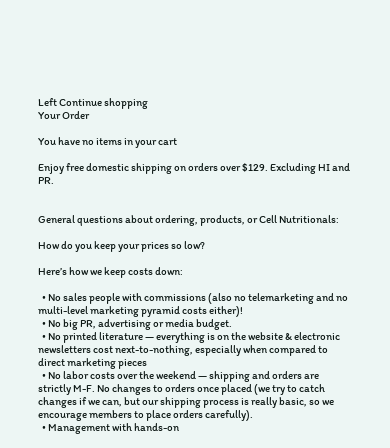Left Continue shopping
Your Order

You have no items in your cart

Enjoy free domestic shipping on orders over $129. Excluding HI and PR.


General questions about ordering, products, or Cell Nutritionals:

How do you keep your prices so low?

Here’s how we keep costs down:

  • No sales people with commissions (also no telemarketing and no multi-level marketing pyramid costs either)!
  • No big PR, advertising or media budget.
  • No printed literature — everything is on the website & electronic newsletters cost next-to-nothing, especially when compared to direct marketing pieces
  • No labor costs over the weekend — shipping and orders are strictly M-F. No changes to orders once placed (we try to catch changes if we can, but our shipping process is really basic, so we encourage members to place orders carefully).
  • Management with hands-on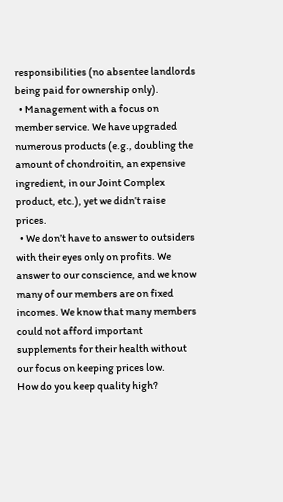responsibilities (no absentee landlords being paid for ownership only).
  • Management with a focus on member service. We have upgraded numerous products (e.g., doubling the amount of chondroitin, an expensive ingredient, in our Joint Complex product, etc.), yet we didn’t raise prices.
  • We don’t have to answer to outsiders with their eyes only on profits. We answer to our conscience, and we know many of our members are on fixed incomes. We know that many members could not afford important supplements for their health without our focus on keeping prices low.
How do you keep quality high?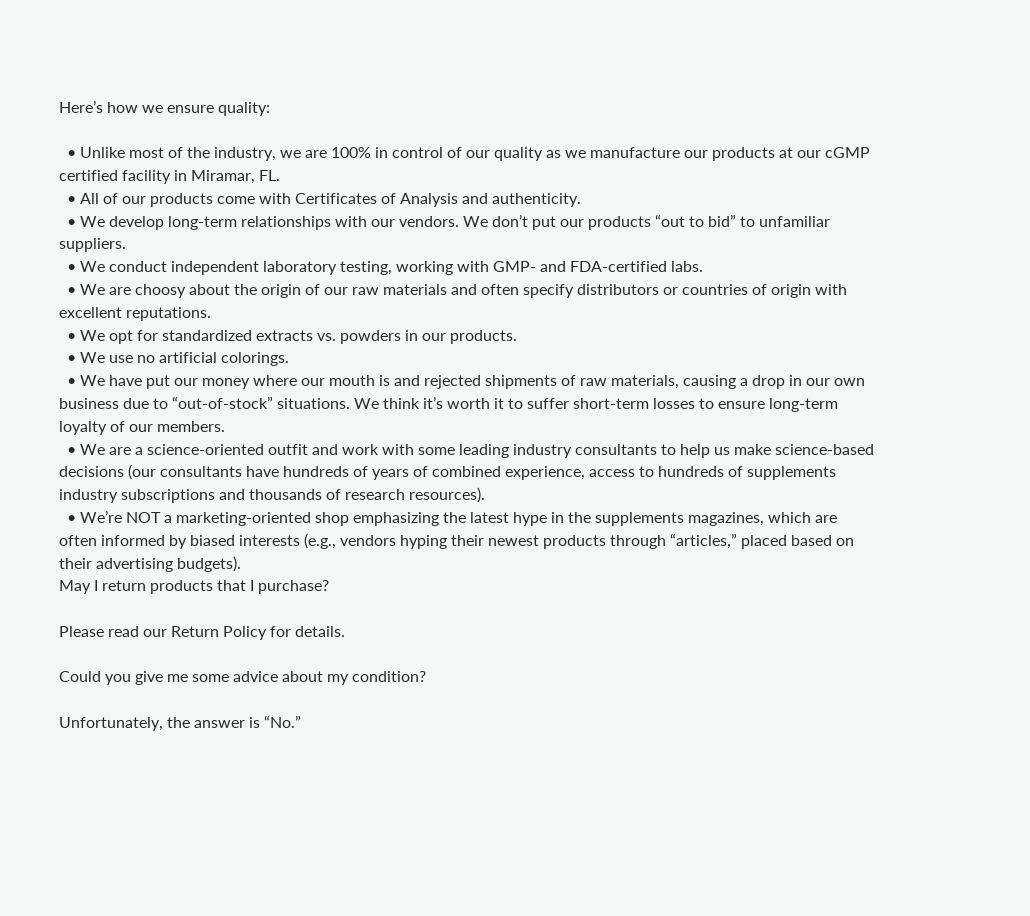Here’s how we ensure quality:

  • Unlike most of the industry, we are 100% in control of our quality as we manufacture our products at our cGMP certified facility in Miramar, FL.
  • All of our products come with Certificates of Analysis and authenticity.
  • We develop long-term relationships with our vendors. We don’t put our products “out to bid” to unfamiliar suppliers.
  • We conduct independent laboratory testing, working with GMP- and FDA-certified labs.
  • We are choosy about the origin of our raw materials and often specify distributors or countries of origin with excellent reputations.
  • We opt for standardized extracts vs. powders in our products.
  • We use no artificial colorings.
  • We have put our money where our mouth is and rejected shipments of raw materials, causing a drop in our own business due to “out-of-stock” situations. We think it’s worth it to suffer short-term losses to ensure long-term loyalty of our members.
  • We are a science-oriented outfit and work with some leading industry consultants to help us make science-based decisions (our consultants have hundreds of years of combined experience, access to hundreds of supplements industry subscriptions and thousands of research resources).
  • We’re NOT a marketing-oriented shop emphasizing the latest hype in the supplements magazines, which are often informed by biased interests (e.g., vendors hyping their newest products through “articles,” placed based on their advertising budgets).
May I return products that I purchase?

Please read our Return Policy for details.

Could you give me some advice about my condition?

Unfortunately, the answer is “No.”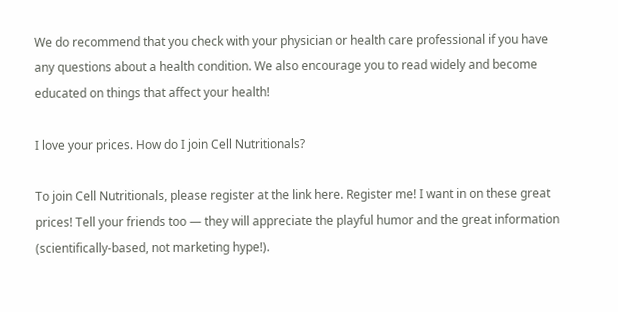We do recommend that you check with your physician or health care professional if you have any questions about a health condition. We also encourage you to read widely and become educated on things that affect your health!

I love your prices. How do I join Cell Nutritionals?

To join Cell Nutritionals, please register at the link here. Register me! I want in on these great prices! Tell your friends too — they will appreciate the playful humor and the great information (scientifically-based, not marketing hype!).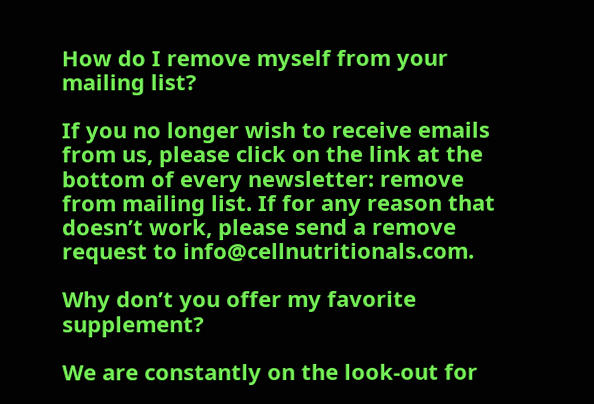How do I remove myself from your mailing list?

If you no longer wish to receive emails from us, please click on the link at the bottom of every newsletter: remove from mailing list. If for any reason that doesn’t work, please send a remove request to info@cellnutritionals.com.

Why don’t you offer my favorite supplement?

We are constantly on the look-out for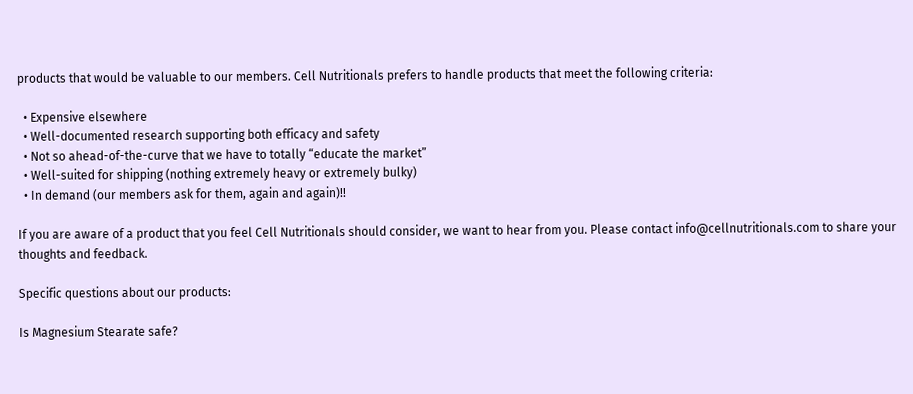products that would be valuable to our members. Cell Nutritionals prefers to handle products that meet the following criteria:

  • Expensive elsewhere
  • Well-documented research supporting both efficacy and safety
  • Not so ahead-of-the-curve that we have to totally “educate the market”
  • Well-suited for shipping (nothing extremely heavy or extremely bulky)
  • In demand (our members ask for them, again and again)!!

If you are aware of a product that you feel Cell Nutritionals should consider, we want to hear from you. Please contact info@cellnutritionals.com to share your thoughts and feedback.

Specific questions about our products:

Is Magnesium Stearate safe?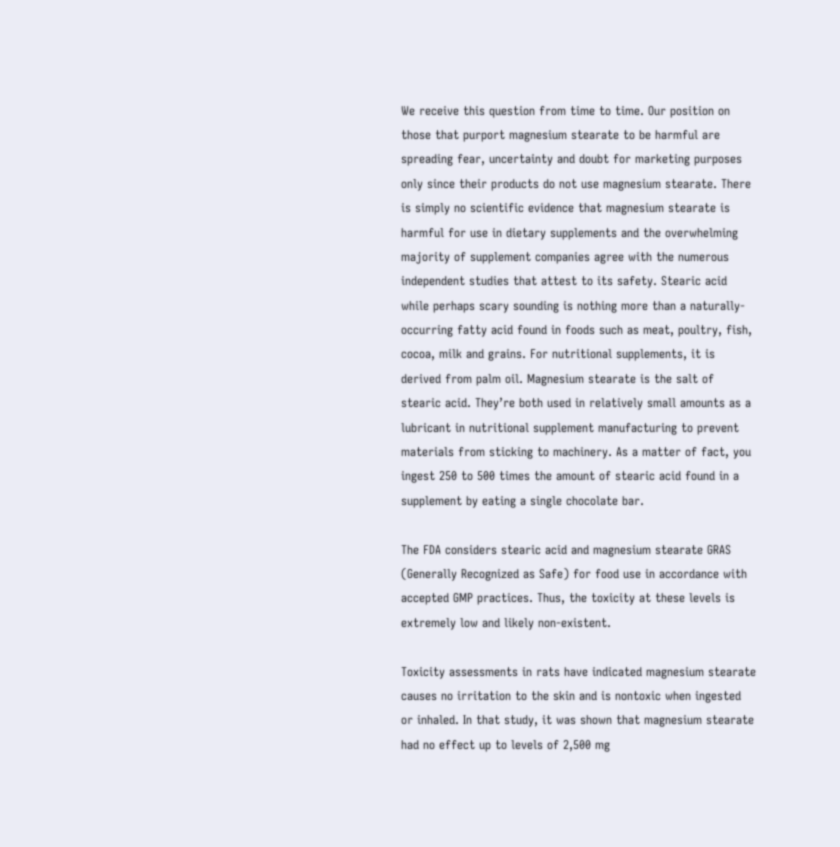We receive this question from time to time. Our position on those that purport magnesium stearate to be harmful are spreading fear, uncertainty and doubt for marketing purposes only since their products do not use magnesium stearate. There is simply no scientific evidence that magnesium stearate is harmful for use in dietary supplements and the overwhelming majority of supplement companies agree with the numerous independent studies that attest to its safety. Stearic acid while perhaps scary sounding is nothing more than a naturally-occurring fatty acid found in foods such as meat, poultry, fish, cocoa, milk and grains. For nutritional supplements, it is derived from palm oil. Magnesium stearate is the salt of stearic acid. They’re both used in relatively small amounts as a lubricant in nutritional supplement manufacturing to prevent materials from sticking to machinery. As a matter of fact, you ingest 250 to 500 times the amount of stearic acid found in a supplement by eating a single chocolate bar.

The FDA considers stearic acid and magnesium stearate GRAS (Generally Recognized as Safe) for food use in accordance with accepted GMP practices. Thus, the toxicity at these levels is extremely low and likely non-existent.

Toxicity assessments in rats have indicated magnesium stearate causes no irritation to the skin and is nontoxic when ingested or inhaled. In that study, it was shown that magnesium stearate had no effect up to levels of 2,500 mg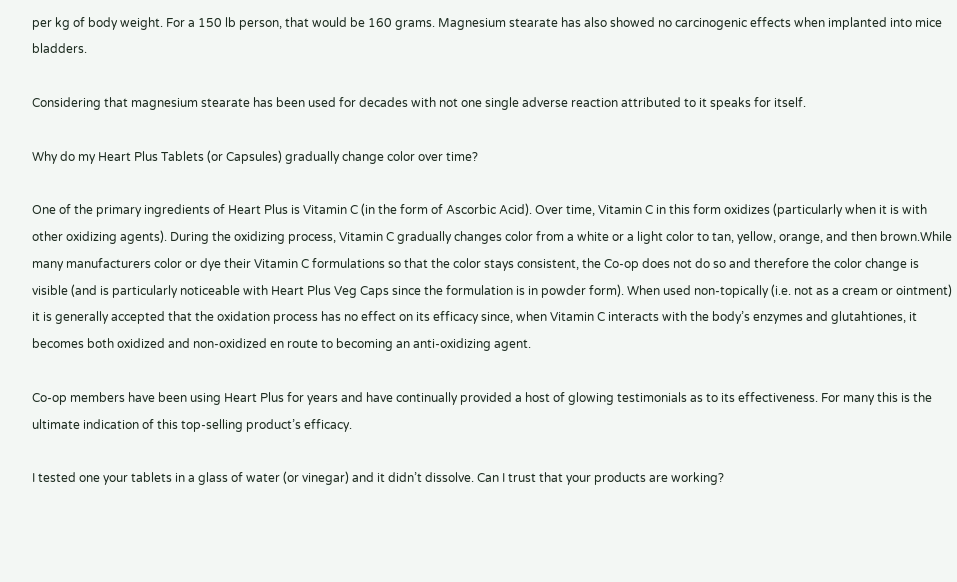per kg of body weight. For a 150 lb person, that would be 160 grams. Magnesium stearate has also showed no carcinogenic effects when implanted into mice bladders.

Considering that magnesium stearate has been used for decades with not one single adverse reaction attributed to it speaks for itself.

Why do my Heart Plus Tablets (or Capsules) gradually change color over time?

One of the primary ingredients of Heart Plus is Vitamin C (in the form of Ascorbic Acid). Over time, Vitamin C in this form oxidizes (particularly when it is with other oxidizing agents). During the oxidizing process, Vitamin C gradually changes color from a white or a light color to tan, yellow, orange, and then brown.While many manufacturers color or dye their Vitamin C formulations so that the color stays consistent, the Co-op does not do so and therefore the color change is visible (and is particularly noticeable with Heart Plus Veg Caps since the formulation is in powder form). When used non-topically (i.e. not as a cream or ointment) it is generally accepted that the oxidation process has no effect on its efficacy since, when Vitamin C interacts with the body’s enzymes and glutahtiones, it becomes both oxidized and non-oxidized en route to becoming an anti-oxidizing agent.

Co-op members have been using Heart Plus for years and have continually provided a host of glowing testimonials as to its effectiveness. For many this is the ultimate indication of this top-selling product’s efficacy.

I tested one your tablets in a glass of water (or vinegar) and it didn’t dissolve. Can I trust that your products are working?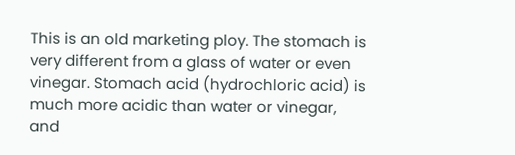This is an old marketing ploy. The stomach is very different from a glass of water or even vinegar. Stomach acid (hydrochloric acid) is much more acidic than water or vinegar, and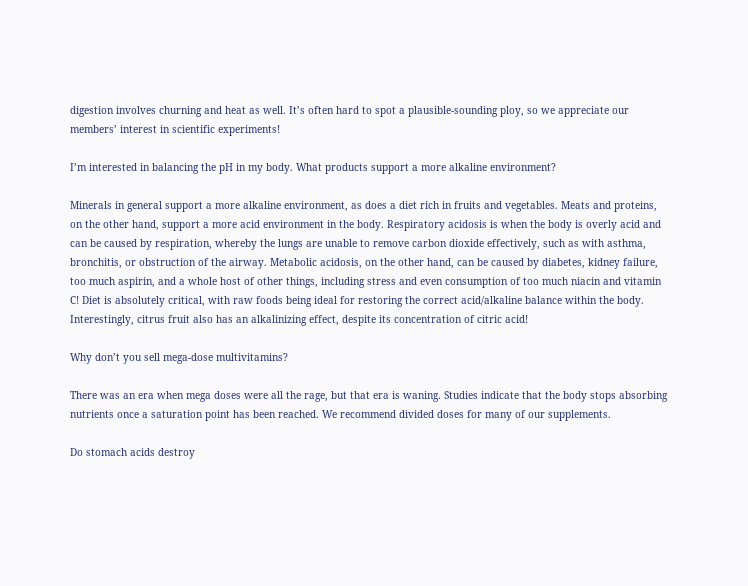digestion involves churning and heat as well. It’s often hard to spot a plausible-sounding ploy, so we appreciate our members’ interest in scientific experiments!

I’m interested in balancing the pH in my body. What products support a more alkaline environment?

Minerals in general support a more alkaline environment, as does a diet rich in fruits and vegetables. Meats and proteins, on the other hand, support a more acid environment in the body. Respiratory acidosis is when the body is overly acid and can be caused by respiration, whereby the lungs are unable to remove carbon dioxide effectively, such as with asthma, bronchitis, or obstruction of the airway. Metabolic acidosis, on the other hand, can be caused by diabetes, kidney failure, too much aspirin, and a whole host of other things, including stress and even consumption of too much niacin and vitamin C! Diet is absolutely critical, with raw foods being ideal for restoring the correct acid/alkaline balance within the body. Interestingly, citrus fruit also has an alkalinizing effect, despite its concentration of citric acid!

Why don’t you sell mega-dose multivitamins?

There was an era when mega doses were all the rage, but that era is waning. Studies indicate that the body stops absorbing nutrients once a saturation point has been reached. We recommend divided doses for many of our supplements.

Do stomach acids destroy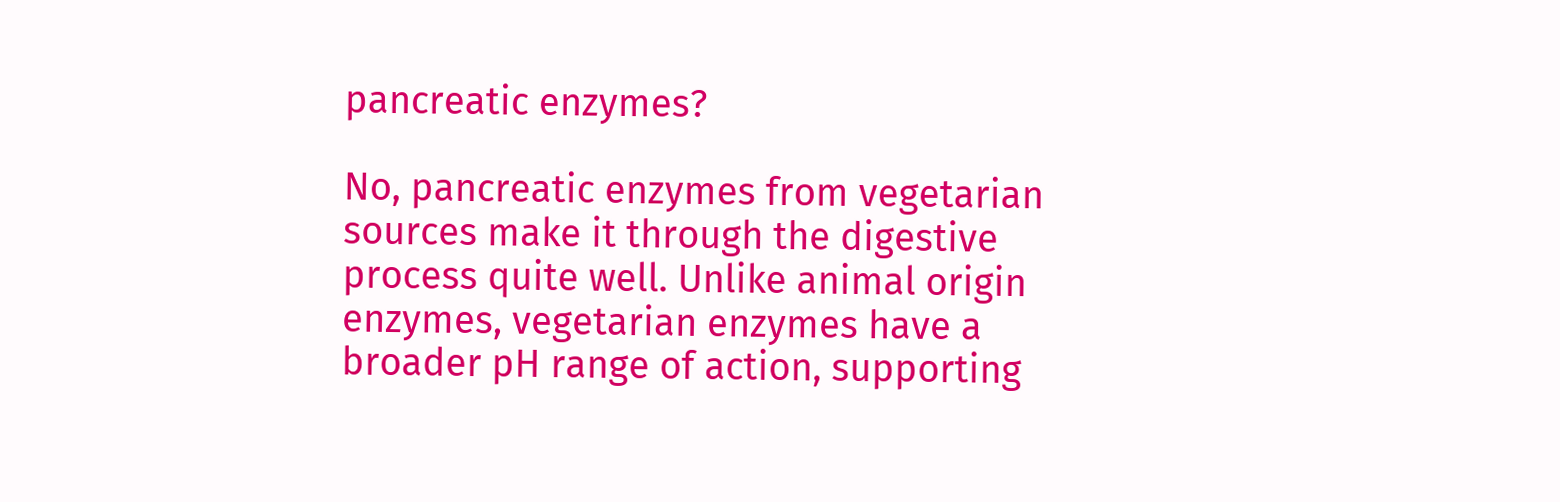pancreatic enzymes?

No, pancreatic enzymes from vegetarian sources make it through the digestive process quite well. Unlike animal origin enzymes, vegetarian enzymes have a broader pH range of action, supporting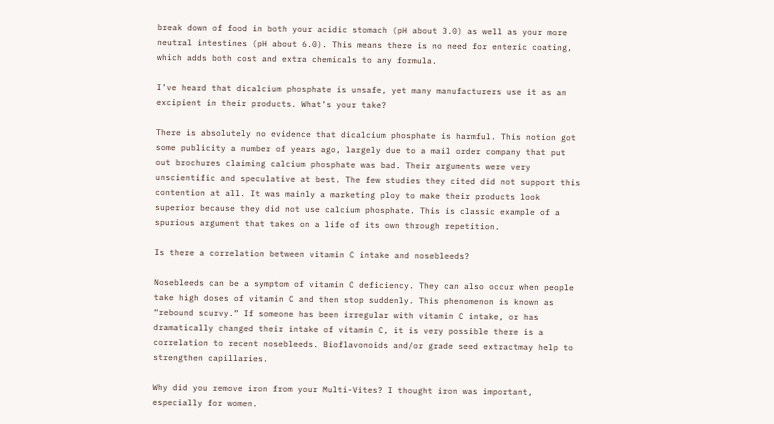break down of food in both your acidic stomach (pH about 3.0) as well as your more neutral intestines (pH about 6.0). This means there is no need for enteric coating, which adds both cost and extra chemicals to any formula.

I’ve heard that dicalcium phosphate is unsafe, yet many manufacturers use it as an excipient in their products. What’s your take?

There is absolutely no evidence that dicalcium phosphate is harmful. This notion got some publicity a number of years ago, largely due to a mail order company that put out brochures claiming calcium phosphate was bad. Their arguments were very unscientific and speculative at best. The few studies they cited did not support this contention at all. It was mainly a marketing ploy to make their products look superior because they did not use calcium phosphate. This is classic example of a spurious argument that takes on a life of its own through repetition.

Is there a correlation between vitamin C intake and nosebleeds?

Nosebleeds can be a symptom of vitamin C deficiency. They can also occur when people take high doses of vitamin C and then stop suddenly. This phenomenon is known as “rebound scurvy.” If someone has been irregular with vitamin C intake, or has dramatically changed their intake of vitamin C, it is very possible there is a correlation to recent nosebleeds. Bioflavonoids and/or grade seed extractmay help to strengthen capillaries.

Why did you remove iron from your Multi-Vites? I thought iron was important, especially for women.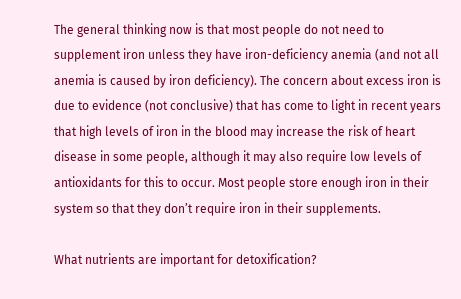The general thinking now is that most people do not need to supplement iron unless they have iron-deficiency anemia (and not all anemia is caused by iron deficiency). The concern about excess iron is due to evidence (not conclusive) that has come to light in recent years that high levels of iron in the blood may increase the risk of heart disease in some people, although it may also require low levels of antioxidants for this to occur. Most people store enough iron in their system so that they don’t require iron in their supplements.

What nutrients are important for detoxification?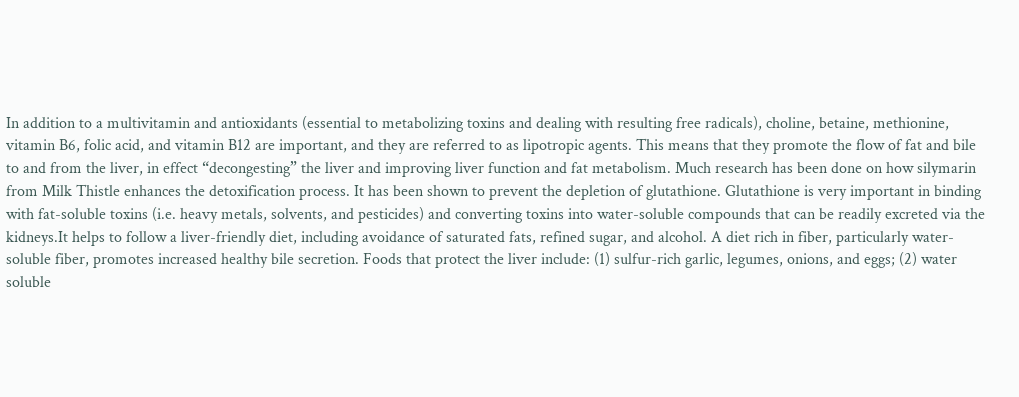In addition to a multivitamin and antioxidants (essential to metabolizing toxins and dealing with resulting free radicals), choline, betaine, methionine, vitamin B6, folic acid, and vitamin B12 are important, and they are referred to as lipotropic agents. This means that they promote the flow of fat and bile to and from the liver, in effect “decongesting” the liver and improving liver function and fat metabolism. Much research has been done on how silymarin from Milk Thistle enhances the detoxification process. It has been shown to prevent the depletion of glutathione. Glutathione is very important in binding with fat-soluble toxins (i.e. heavy metals, solvents, and pesticides) and converting toxins into water-soluble compounds that can be readily excreted via the kidneys.It helps to follow a liver-friendly diet, including avoidance of saturated fats, refined sugar, and alcohol. A diet rich in fiber, particularly water-soluble fiber, promotes increased healthy bile secretion. Foods that protect the liver include: (1) sulfur-rich garlic, legumes, onions, and eggs; (2) water soluble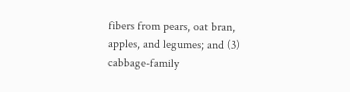fibers from pears, oat bran, apples, and legumes; and (3) cabbage-family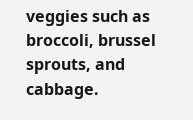veggies such as broccoli, brussel sprouts, and cabbage.